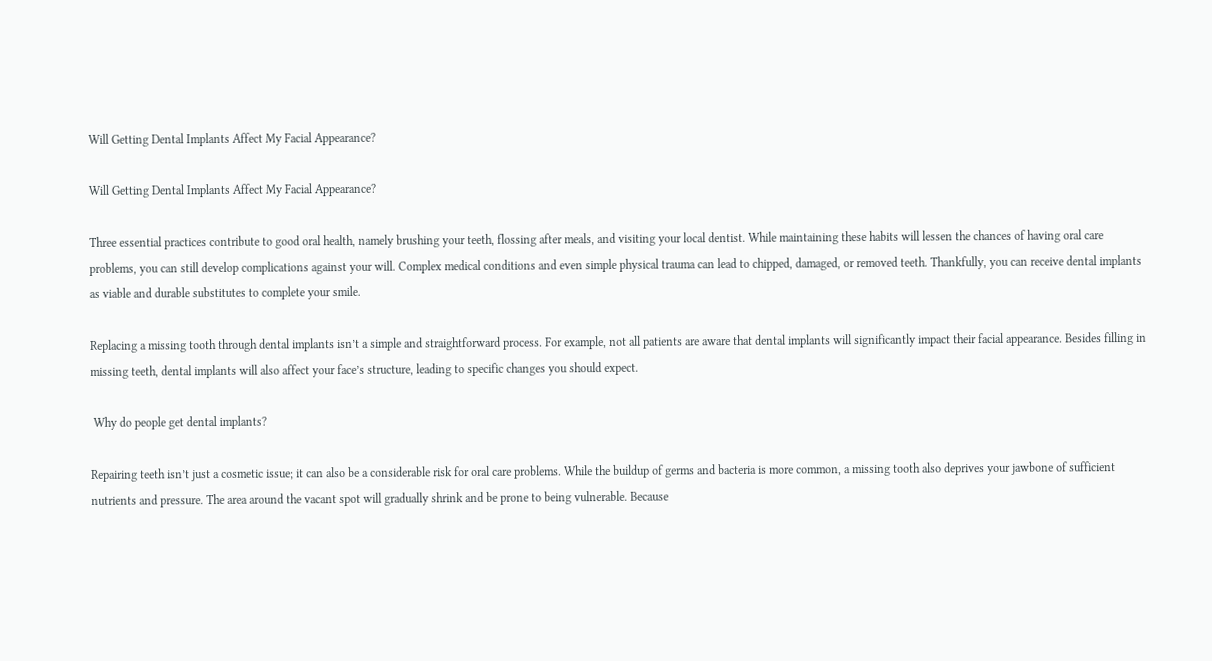Will Getting Dental Implants Affect My Facial Appearance?

Will Getting Dental Implants Affect My Facial Appearance?

Three essential practices contribute to good oral health, namely brushing your teeth, flossing after meals, and visiting your local dentist. While maintaining these habits will lessen the chances of having oral care problems, you can still develop complications against your will. Complex medical conditions and even simple physical trauma can lead to chipped, damaged, or removed teeth. Thankfully, you can receive dental implants as viable and durable substitutes to complete your smile.

Replacing a missing tooth through dental implants isn’t a simple and straightforward process. For example, not all patients are aware that dental implants will significantly impact their facial appearance. Besides filling in missing teeth, dental implants will also affect your face’s structure, leading to specific changes you should expect.

 Why do people get dental implants?

Repairing teeth isn’t just a cosmetic issue; it can also be a considerable risk for oral care problems. While the buildup of germs and bacteria is more common, a missing tooth also deprives your jawbone of sufficient nutrients and pressure. The area around the vacant spot will gradually shrink and be prone to being vulnerable. Because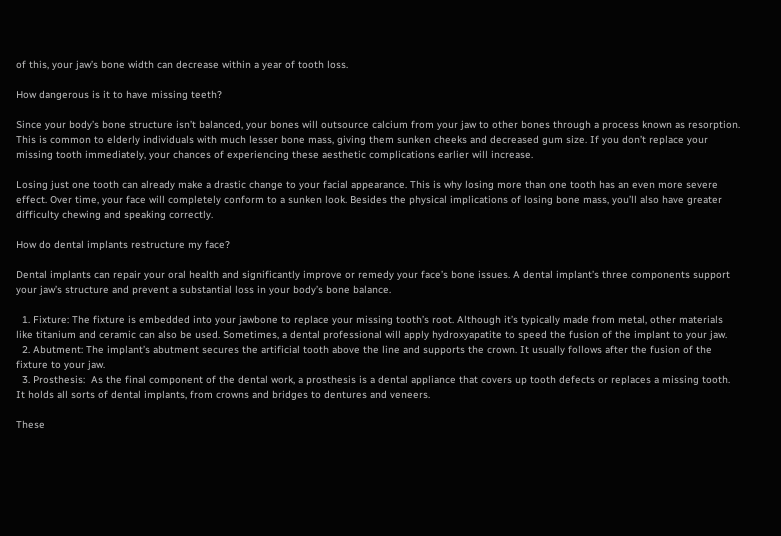of this, your jaw’s bone width can decrease within a year of tooth loss.

How dangerous is it to have missing teeth?

Since your body’s bone structure isn’t balanced, your bones will outsource calcium from your jaw to other bones through a process known as resorption. This is common to elderly individuals with much lesser bone mass, giving them sunken cheeks and decreased gum size. If you don’t replace your missing tooth immediately, your chances of experiencing these aesthetic complications earlier will increase.

Losing just one tooth can already make a drastic change to your facial appearance. This is why losing more than one tooth has an even more severe effect. Over time, your face will completely conform to a sunken look. Besides the physical implications of losing bone mass, you’ll also have greater difficulty chewing and speaking correctly.

How do dental implants restructure my face?

Dental implants can repair your oral health and significantly improve or remedy your face’s bone issues. A dental implant’s three components support your jaw’s structure and prevent a substantial loss in your body’s bone balance.

  1. Fixture: The fixture is embedded into your jawbone to replace your missing tooth’s root. Although it’s typically made from metal, other materials like titanium and ceramic can also be used. Sometimes, a dental professional will apply hydroxyapatite to speed the fusion of the implant to your jaw.
  2. Abutment: The implant’s abutment secures the artificial tooth above the line and supports the crown. It usually follows after the fusion of the fixture to your jaw.
  3. Prosthesis:  As the final component of the dental work, a prosthesis is a dental appliance that covers up tooth defects or replaces a missing tooth. It holds all sorts of dental implants, from crowns and bridges to dentures and veneers.

These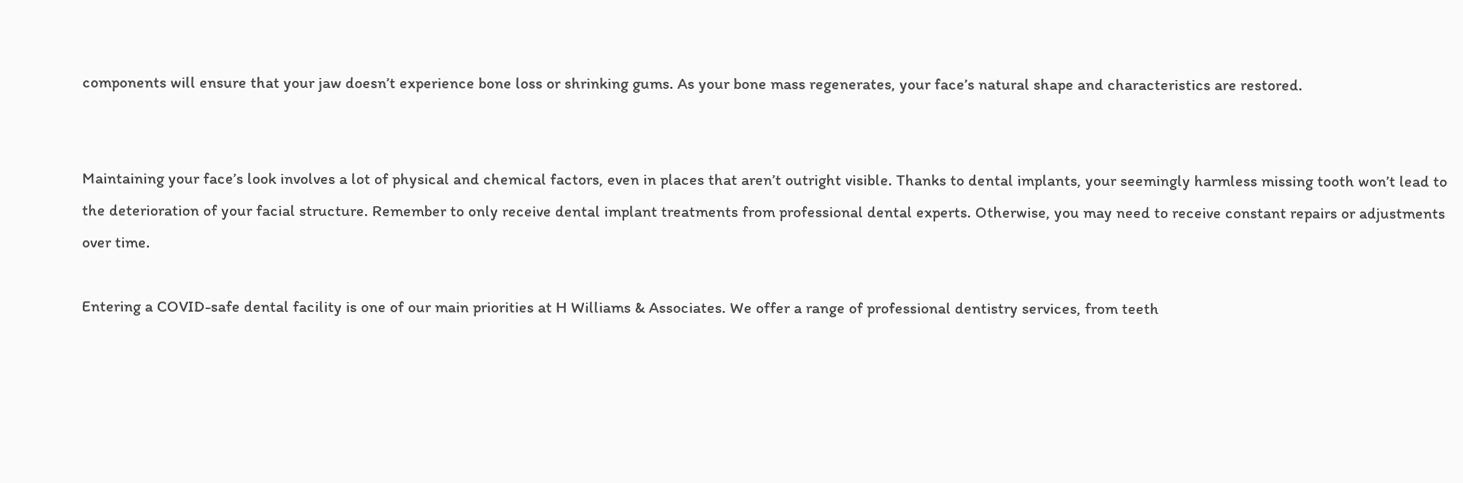components will ensure that your jaw doesn’t experience bone loss or shrinking gums. As your bone mass regenerates, your face’s natural shape and characteristics are restored.


Maintaining your face’s look involves a lot of physical and chemical factors, even in places that aren’t outright visible. Thanks to dental implants, your seemingly harmless missing tooth won’t lead to the deterioration of your facial structure. Remember to only receive dental implant treatments from professional dental experts. Otherwise, you may need to receive constant repairs or adjustments over time.

Entering a COVID-safe dental facility is one of our main priorities at H Williams & Associates. We offer a range of professional dentistry services, from teeth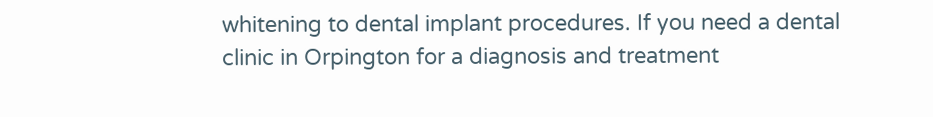whitening to dental implant procedures. If you need a dental clinic in Orpington for a diagnosis and treatment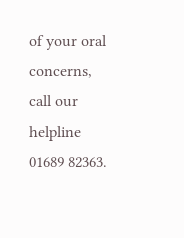of your oral concerns, call our helpline 01689 82363.